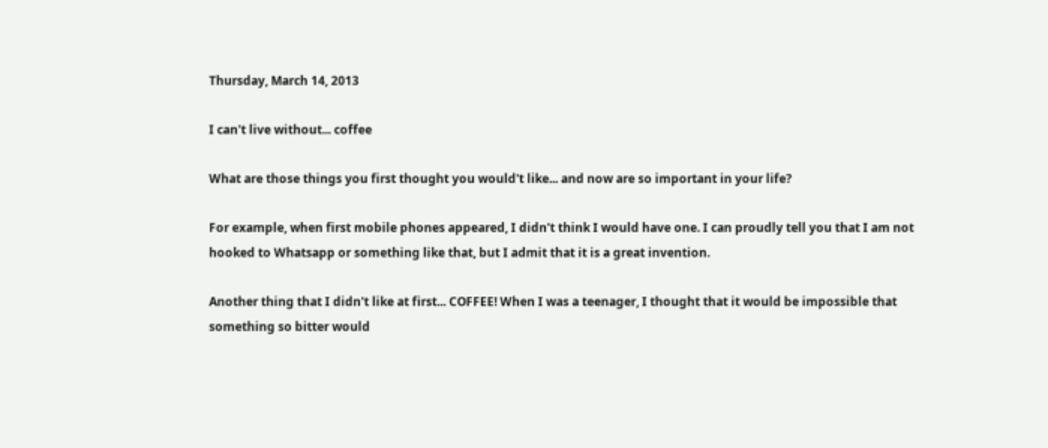Thursday, March 14, 2013

I can't live without... coffee

What are those things you first thought you would't like... and now are so important in your life?

For example, when first mobile phones appeared, I didn't think I would have one. I can proudly tell you that I am not hooked to Whatsapp or something like that, but I admit that it is a great invention.

Another thing that I didn't like at first... COFFEE! When I was a teenager, I thought that it would be impossible that something so bitter would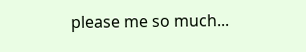please me so much...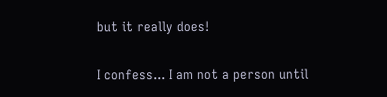but it really does!

I confess... I am not a person until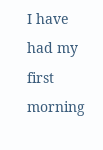I have had my first morning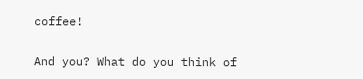coffee!

And you? What do you think of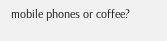mobile phones or coffee?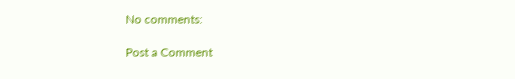No comments:

Post a Comment